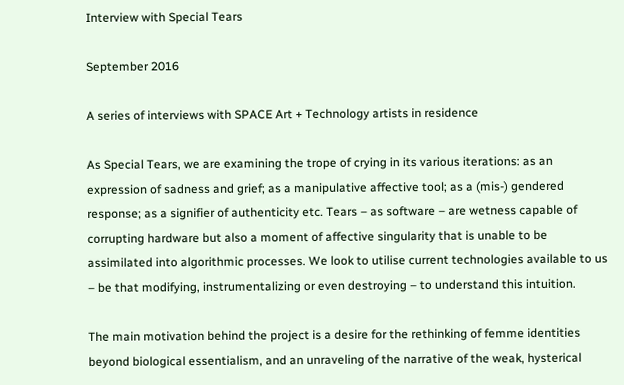Interview with Special Tears

September 2016

A series of interviews with SPACE Art + Technology artists in residence

As Special Tears, we are examining the trope of crying in its various iterations: as an expression of sadness and grief; as a manipulative affective tool; as a (mis-) gendered response; as a signifier of authenticity etc. Tears – as software – are wetness capable of corrupting hardware but also a moment of affective singularity that is unable to be assimilated into algorithmic processes. We look to utilise current technologies available to us – be that modifying, instrumentalizing or even destroying – to understand this intuition.

The main motivation behind the project is a desire for the rethinking of femme identities beyond biological essentialism, and an unraveling of the narrative of the weak, hysterical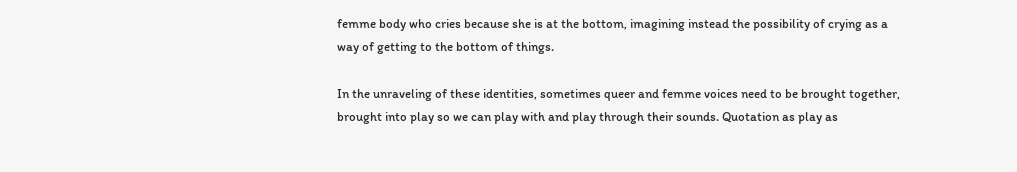femme body who cries because she is at the bottom, imagining instead the possibility of crying as a way of getting to the bottom of things.

In the unraveling of these identities, sometimes queer and femme voices need to be brought together, brought into play so we can play with and play through their sounds. Quotation as play as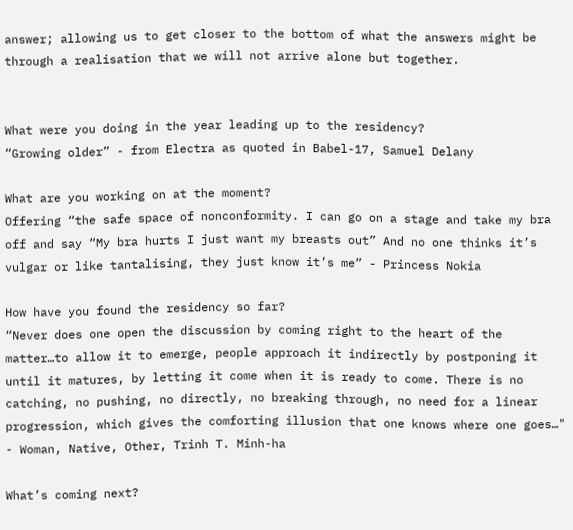answer; allowing us to get closer to the bottom of what the answers might be through a realisation that we will not arrive alone but together.


What were you doing in the year leading up to the residency?
“Growing older” - from Electra as quoted in Babel-17, Samuel Delany

What are you working on at the moment?
Offering “the safe space of nonconformity. I can go on a stage and take my bra off and say “My bra hurts I just want my breasts out” And no one thinks it’s vulgar or like tantalising, they just know it’s me” - Princess Nokia

How have you found the residency so far?
“Never does one open the discussion by coming right to the heart of the matter…to allow it to emerge, people approach it indirectly by postponing it until it matures, by letting it come when it is ready to come. There is no catching, no pushing, no directly, no breaking through, no need for a linear progression, which gives the comforting illusion that one knows where one goes…" - Woman, Native, Other, Trinh T. Minh-ha

What’s coming next?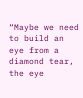“Maybe we need to build an eye from a diamond tear, the eye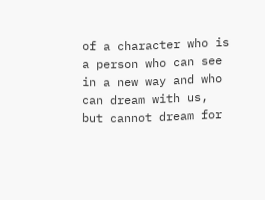of a character who is a person who can see in a new way and who can dream with us, but cannot dream for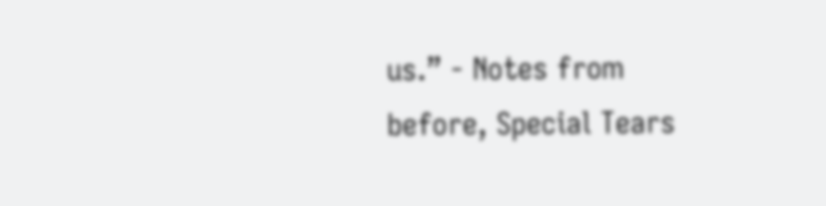us.” - Notes from before, Special Tears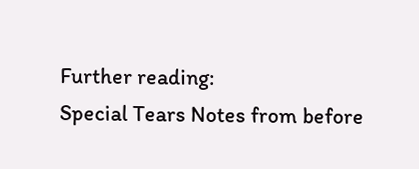Further reading:
Special Tears Notes from before